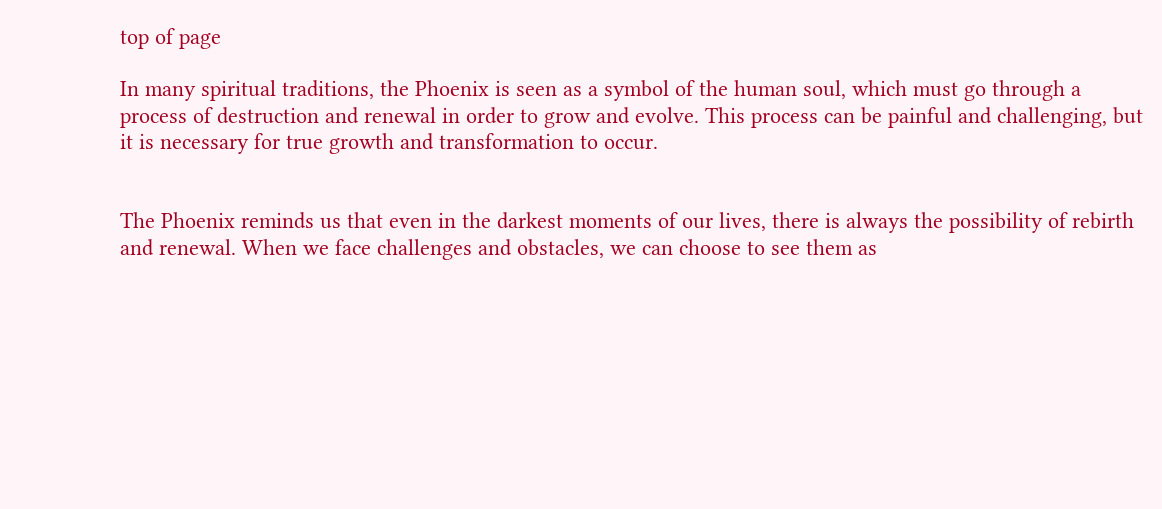top of page

In many spiritual traditions, the Phoenix is seen as a symbol of the human soul, which must go through a process of destruction and renewal in order to grow and evolve. This process can be painful and challenging, but it is necessary for true growth and transformation to occur.


The Phoenix reminds us that even in the darkest moments of our lives, there is always the possibility of rebirth and renewal. When we face challenges and obstacles, we can choose to see them as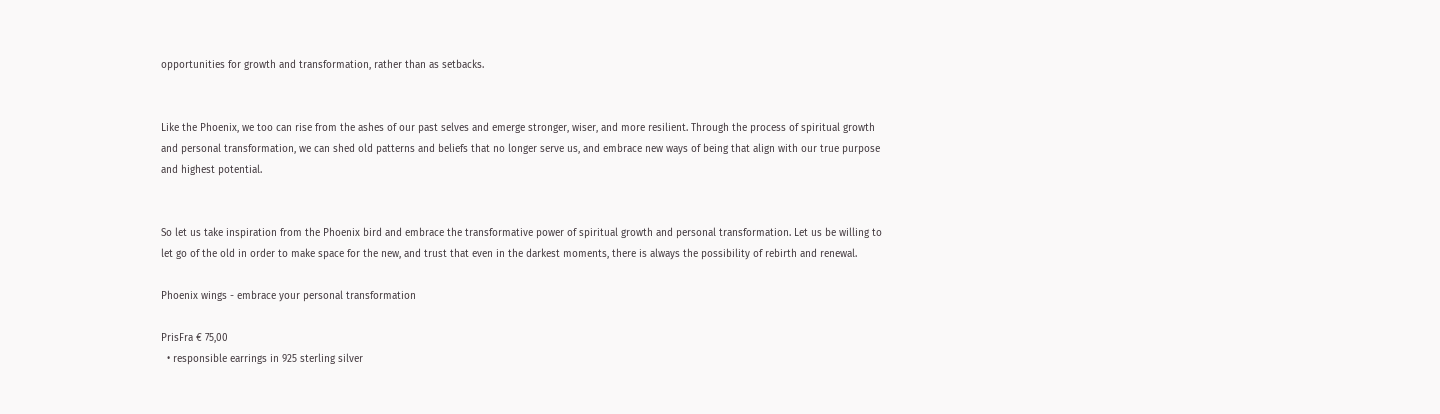opportunities for growth and transformation, rather than as setbacks.


Like the Phoenix, we too can rise from the ashes of our past selves and emerge stronger, wiser, and more resilient. Through the process of spiritual growth and personal transformation, we can shed old patterns and beliefs that no longer serve us, and embrace new ways of being that align with our true purpose and highest potential.


So let us take inspiration from the Phoenix bird and embrace the transformative power of spiritual growth and personal transformation. Let us be willing to let go of the old in order to make space for the new, and trust that even in the darkest moments, there is always the possibility of rebirth and renewal.

Phoenix wings - embrace your personal transformation

PrisFra € 75,00
  • responsible earrings in 925 sterling silver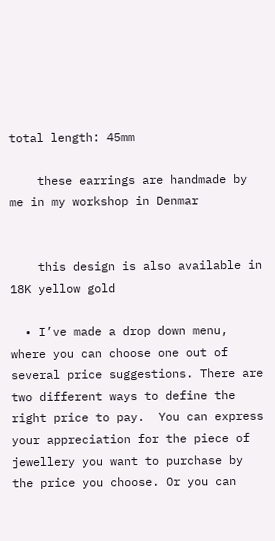total length: 45mm

    these earrings are handmade by me in my workshop in Denmar


    this design is also available in 18K yellow gold

  • I’ve made a drop down menu, where you can choose one out of several price suggestions. There are two different ways to define the right price to pay.  You can express your appreciation for the piece of jewellery you want to purchase by the price you choose. Or you can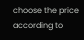choose the price according to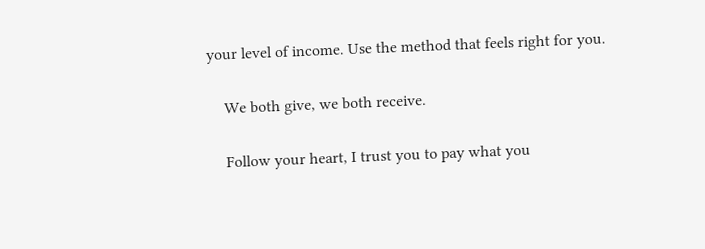your level of income. Use the method that feels right for you.

    We both give, we both receive.

    Follow your heart, I trust you to pay what you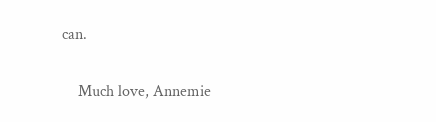can.

    Much love, Annemie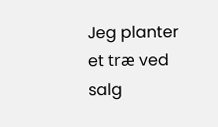Jeg planter et træ ved salg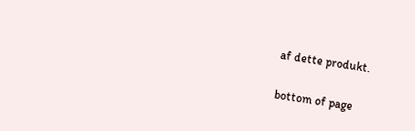af dette produkt.

bottom of page